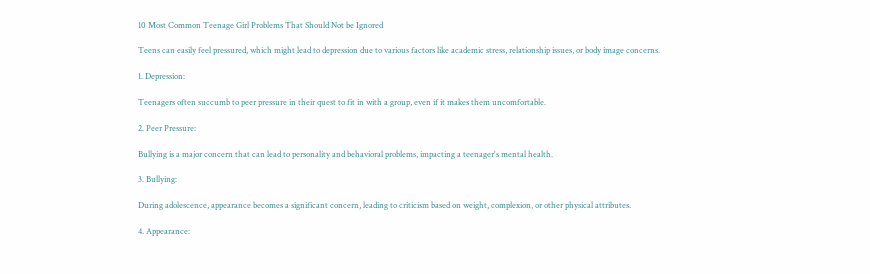10 Most Common Teenage Girl Problems That Should Not be Ignored

Teens can easily feel pressured, which might lead to depression due to various factors like academic stress, relationship issues, or body image concerns.

1. Depression:

Teenagers often succumb to peer pressure in their quest to fit in with a group, even if it makes them uncomfortable.

2. Peer Pressure:

Bullying is a major concern that can lead to personality and behavioral problems, impacting a teenager's mental health.

3. Bullying:

During adolescence, appearance becomes a significant concern, leading to criticism based on weight, complexion, or other physical attributes.

4. Appearance: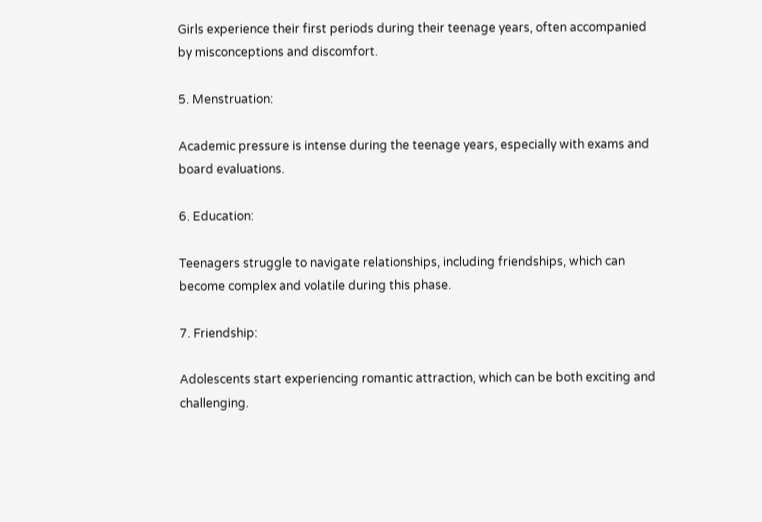Girls experience their first periods during their teenage years, often accompanied by misconceptions and discomfort.

5. Menstruation:

Academic pressure is intense during the teenage years, especially with exams and board evaluations.

6. Education:

Teenagers struggle to navigate relationships, including friendships, which can become complex and volatile during this phase.

7. Friendship:

Adolescents start experiencing romantic attraction, which can be both exciting and challenging.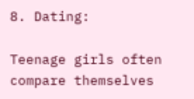8. Dating:

Teenage girls often compare themselves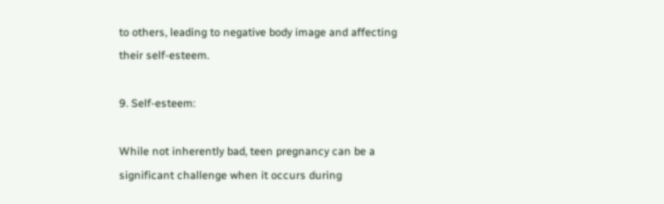to others, leading to negative body image and affecting their self-esteem.

9. Self-esteem:

While not inherently bad, teen pregnancy can be a significant challenge when it occurs during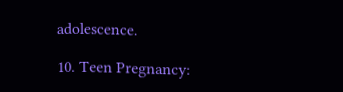adolescence.

10. Teen Pregnancy: